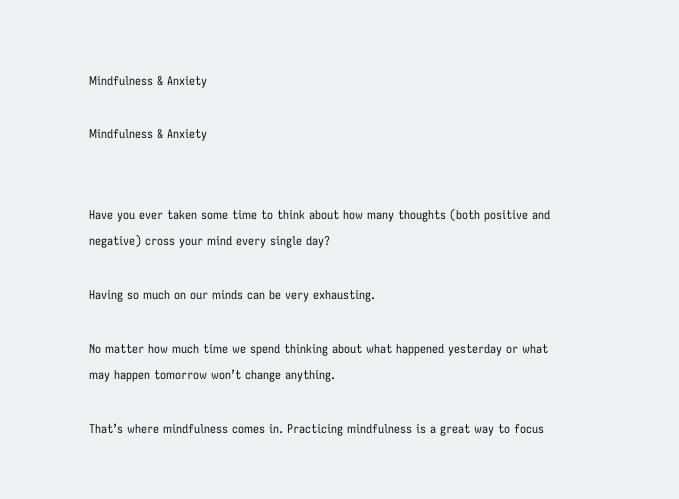Mindfulness & Anxiety

Mindfulness & Anxiety


Have you ever taken some time to think about how many thoughts (both positive and negative) cross your mind every single day?

Having so much on our minds can be very exhausting.

No matter how much time we spend thinking about what happened yesterday or what may happen tomorrow won’t change anything.

That’s where mindfulness comes in. Practicing mindfulness is a great way to focus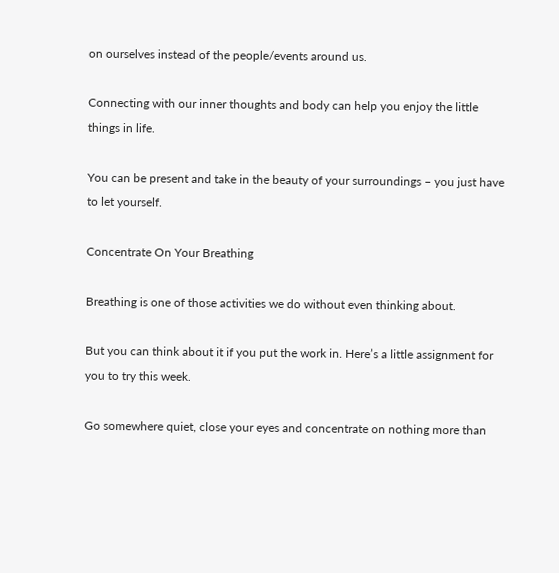on ourselves instead of the people/events around us.

Connecting with our inner thoughts and body can help you enjoy the little things in life.

You can be present and take in the beauty of your surroundings – you just have to let yourself.

Concentrate On Your Breathing

Breathing is one of those activities we do without even thinking about.

But you can think about it if you put the work in. Here’s a little assignment for you to try this week.

Go somewhere quiet, close your eyes and concentrate on nothing more than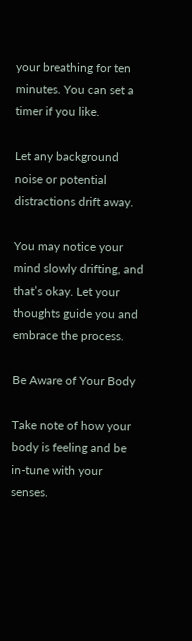your breathing for ten minutes. You can set a timer if you like.

Let any background noise or potential distractions drift away.

You may notice your mind slowly drifting, and that’s okay. Let your thoughts guide you and embrace the process.

Be Aware of Your Body

Take note of how your body is feeling and be in-tune with your senses.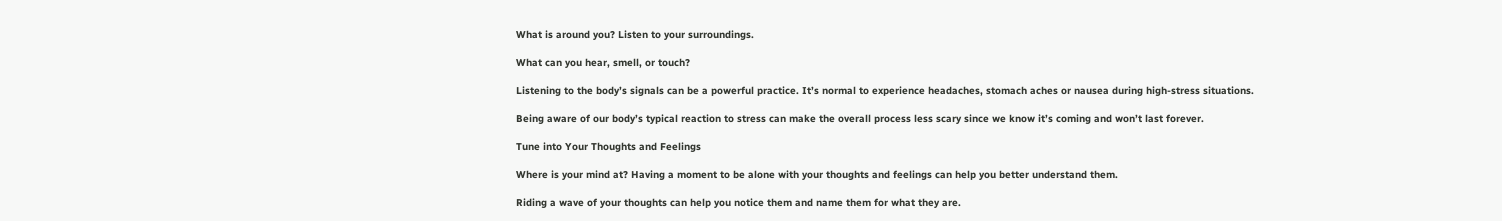What is around you? Listen to your surroundings.

What can you hear, smell, or touch?

Listening to the body’s signals can be a powerful practice. It’s normal to experience headaches, stomach aches or nausea during high-stress situations.

Being aware of our body’s typical reaction to stress can make the overall process less scary since we know it’s coming and won’t last forever.

Tune into Your Thoughts and Feelings

Where is your mind at? Having a moment to be alone with your thoughts and feelings can help you better understand them.

Riding a wave of your thoughts can help you notice them and name them for what they are.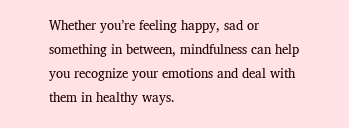Whether you’re feeling happy, sad or something in between, mindfulness can help you recognize your emotions and deal with them in healthy ways.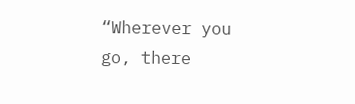“Wherever you go, there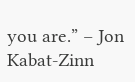you are.” – Jon Kabat-Zinn